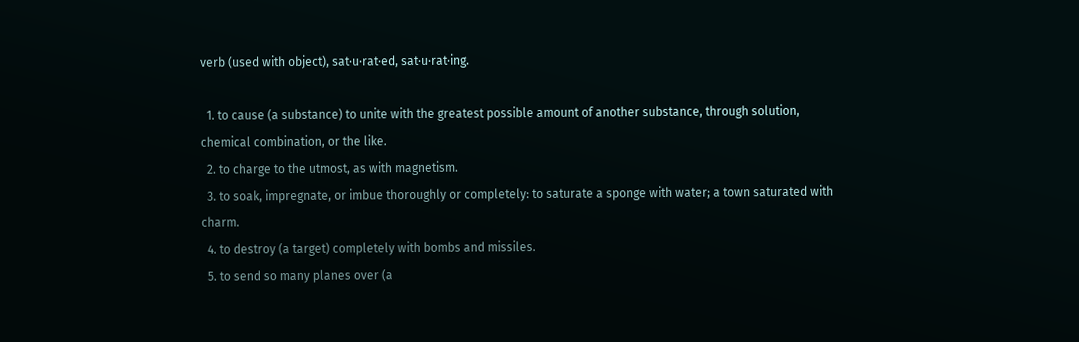verb (used with object), sat·u·rat·ed, sat·u·rat·ing.

  1. to cause (a substance) to unite with the greatest possible amount of another substance, through solution, chemical combination, or the like.
  2. to charge to the utmost, as with magnetism.
  3. to soak, impregnate, or imbue thoroughly or completely: to saturate a sponge with water; a town saturated with charm.
  4. to destroy (a target) completely with bombs and missiles.
  5. to send so many planes over (a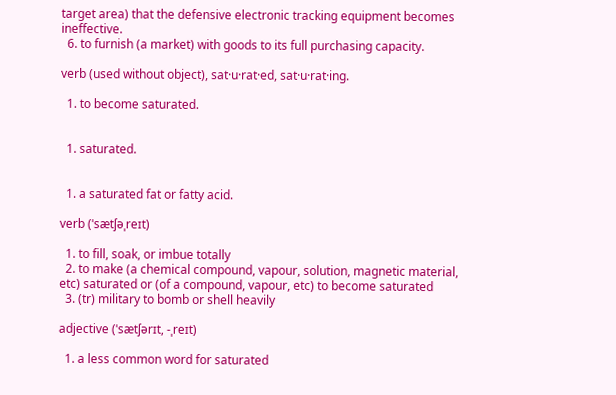target area) that the defensive electronic tracking equipment becomes ineffective.
  6. to furnish (a market) with goods to its full purchasing capacity.

verb (used without object), sat·u·rat·ed, sat·u·rat·ing.

  1. to become saturated.


  1. saturated.


  1. a saturated fat or fatty acid.

verb (ˈsætʃəˌreɪt)

  1. to fill, soak, or imbue totally
  2. to make (a chemical compound, vapour, solution, magnetic material, etc) saturated or (of a compound, vapour, etc) to become saturated
  3. (tr) military to bomb or shell heavily

adjective (ˈsætʃərɪt, -ˌreɪt)

  1. a less common word for saturated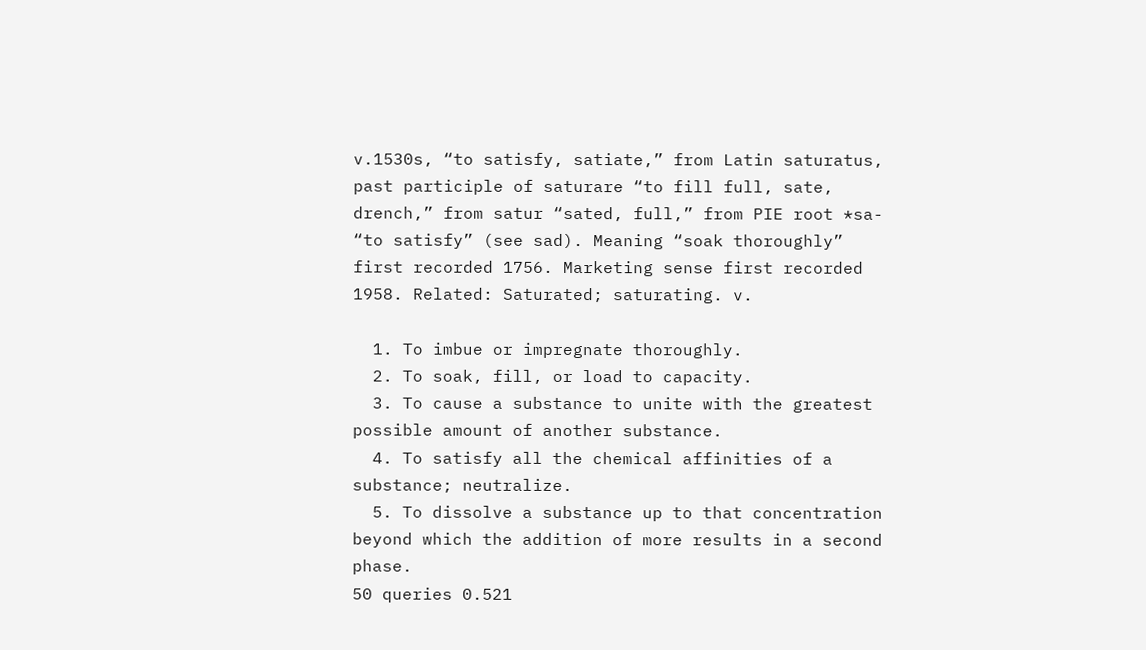v.1530s, “to satisfy, satiate,” from Latin saturatus, past participle of saturare “to fill full, sate, drench,” from satur “sated, full,” from PIE root *sa- “to satisfy” (see sad). Meaning “soak thoroughly” first recorded 1756. Marketing sense first recorded 1958. Related: Saturated; saturating. v.

  1. To imbue or impregnate thoroughly.
  2. To soak, fill, or load to capacity.
  3. To cause a substance to unite with the greatest possible amount of another substance.
  4. To satisfy all the chemical affinities of a substance; neutralize.
  5. To dissolve a substance up to that concentration beyond which the addition of more results in a second phase.
50 queries 0.521